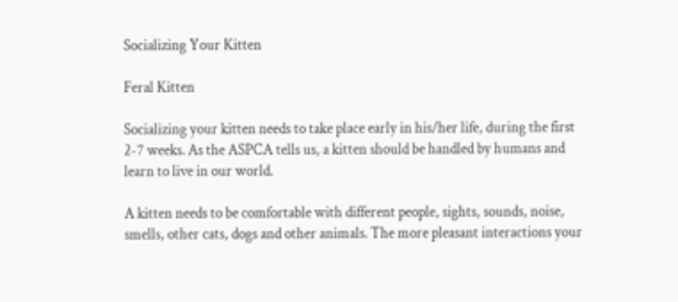Socializing Your Kitten

Feral Kitten

Socializing your kitten needs to take place early in his/her life, during the first 2-7 weeks. As the ASPCA tells us, a kitten should be handled by humans and learn to live in our world.

A kitten needs to be comfortable with different people, sights, sounds, noise, smells, other cats, dogs and other animals. The more pleasant interactions your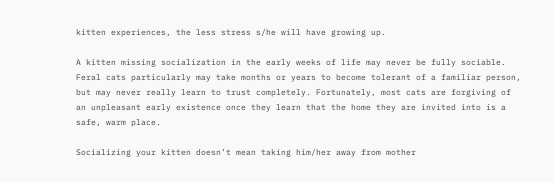kitten experiences, the less stress s/he will have growing up.

A kitten missing socialization in the early weeks of life may never be fully sociable. Feral cats particularly may take months or years to become tolerant of a familiar person, but may never really learn to trust completely. Fortunately, most cats are forgiving of an unpleasant early existence once they learn that the home they are invited into is a safe, warm place.

Socializing your kitten doesn’t mean taking him/her away from mother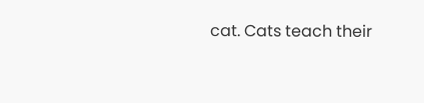cat. Cats teach their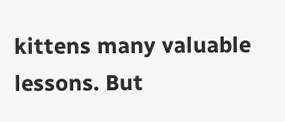kittens many valuable lessons. But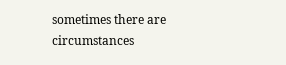sometimes there are circumstances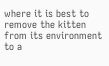where it is best to remove the kitten from its environment to a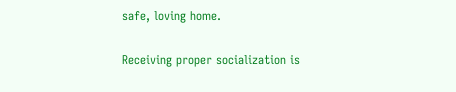safe, loving home.

Receiving proper socialization is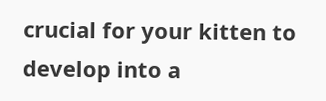crucial for your kitten to develop into a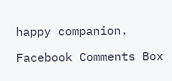happy companion.

Facebook Comments Box